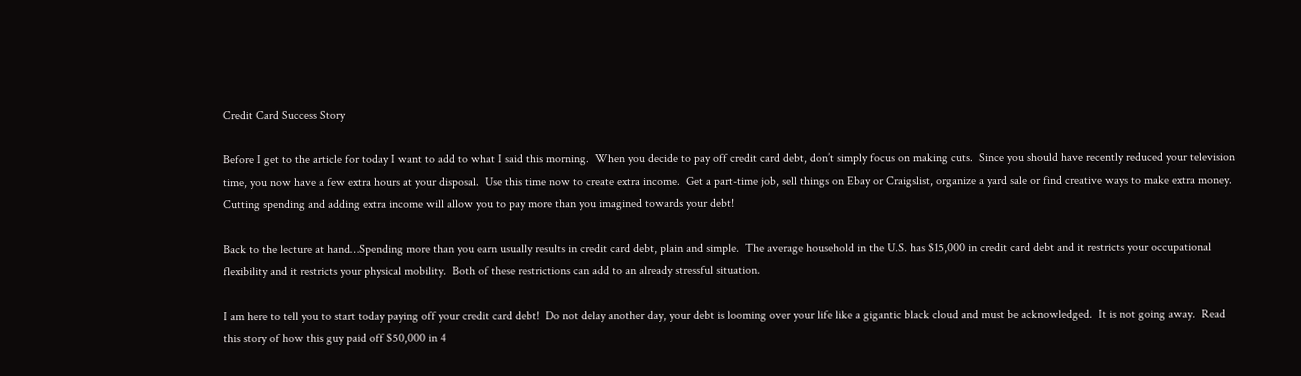Credit Card Success Story

Before I get to the article for today I want to add to what I said this morning.  When you decide to pay off credit card debt, don’t simply focus on making cuts.  Since you should have recently reduced your television time, you now have a few extra hours at your disposal.  Use this time now to create extra income.  Get a part-time job, sell things on Ebay or Craigslist, organize a yard sale or find creative ways to make extra money.  Cutting spending and adding extra income will allow you to pay more than you imagined towards your debt!

Back to the lecture at hand…Spending more than you earn usually results in credit card debt, plain and simple.  The average household in the U.S. has $15,000 in credit card debt and it restricts your occupational flexibility and it restricts your physical mobility.  Both of these restrictions can add to an already stressful situation.

I am here to tell you to start today paying off your credit card debt!  Do not delay another day, your debt is looming over your life like a gigantic black cloud and must be acknowledged.  It is not going away.  Read this story of how this guy paid off $50,000 in 4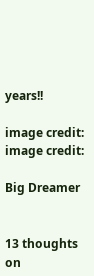years!!

image credit:
image credit:

Big Dreamer


13 thoughts on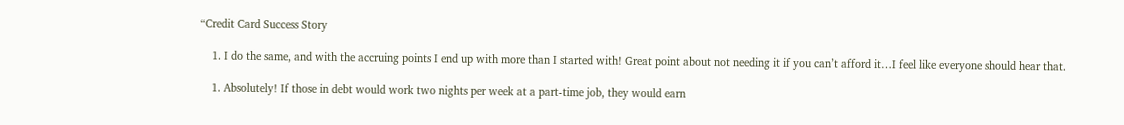“Credit Card Success Story

    1. I do the same, and with the accruing points I end up with more than I started with! Great point about not needing it if you can’t afford it…I feel like everyone should hear that.

    1. Absolutely! If those in debt would work two nights per week at a part-time job, they would earn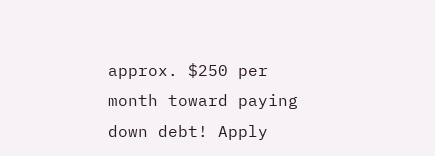approx. $250 per month toward paying down debt! Apply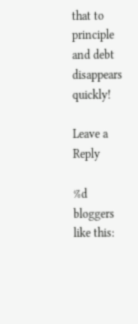that to principle and debt disappears quickly!

Leave a Reply

%d bloggers like this: